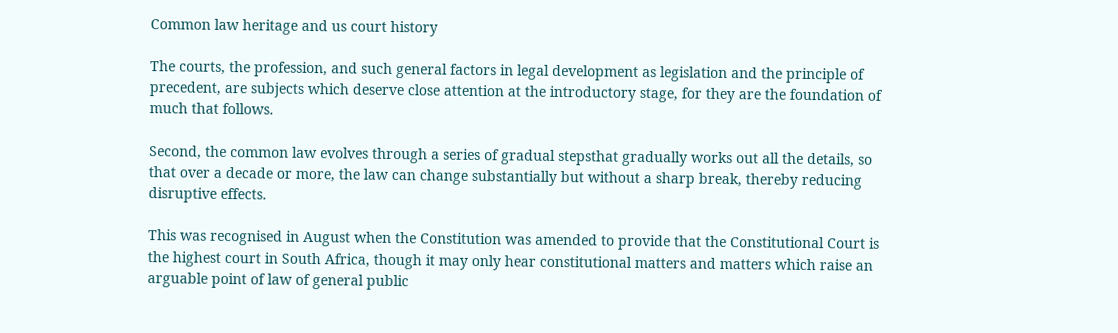Common law heritage and us court history

The courts, the profession, and such general factors in legal development as legislation and the principle of precedent, are subjects which deserve close attention at the introductory stage, for they are the foundation of much that follows.

Second, the common law evolves through a series of gradual stepsthat gradually works out all the details, so that over a decade or more, the law can change substantially but without a sharp break, thereby reducing disruptive effects.

This was recognised in August when the Constitution was amended to provide that the Constitutional Court is the highest court in South Africa, though it may only hear constitutional matters and matters which raise an arguable point of law of general public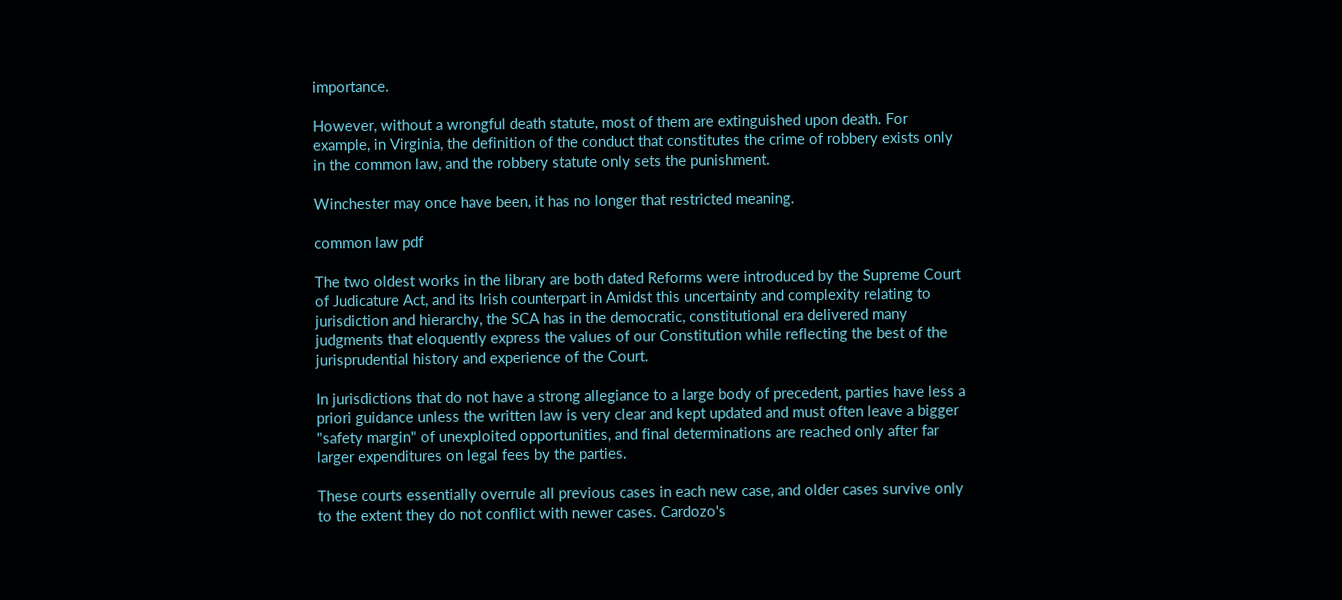importance.

However, without a wrongful death statute, most of them are extinguished upon death. For example, in Virginia, the definition of the conduct that constitutes the crime of robbery exists only in the common law, and the robbery statute only sets the punishment.

Winchester may once have been, it has no longer that restricted meaning.

common law pdf

The two oldest works in the library are both dated Reforms were introduced by the Supreme Court of Judicature Act, and its Irish counterpart in Amidst this uncertainty and complexity relating to jurisdiction and hierarchy, the SCA has in the democratic, constitutional era delivered many judgments that eloquently express the values of our Constitution while reflecting the best of the jurisprudential history and experience of the Court.

In jurisdictions that do not have a strong allegiance to a large body of precedent, parties have less a priori guidance unless the written law is very clear and kept updated and must often leave a bigger "safety margin" of unexploited opportunities, and final determinations are reached only after far larger expenditures on legal fees by the parties.

These courts essentially overrule all previous cases in each new case, and older cases survive only to the extent they do not conflict with newer cases. Cardozo's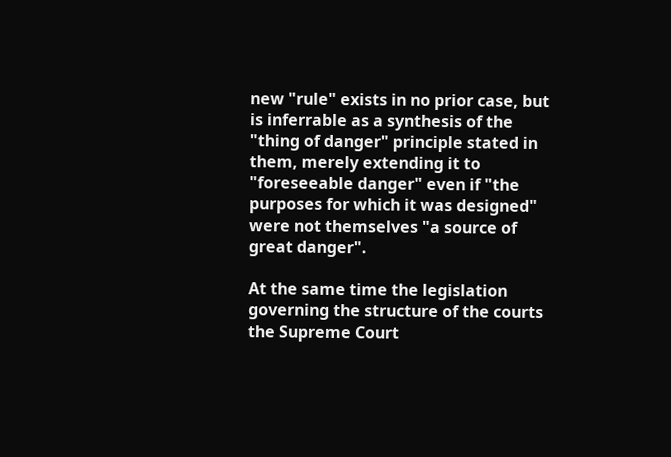new "rule" exists in no prior case, but is inferrable as a synthesis of the "thing of danger" principle stated in them, merely extending it to "foreseeable danger" even if "the purposes for which it was designed" were not themselves "a source of great danger".

At the same time the legislation governing the structure of the courts the Supreme Court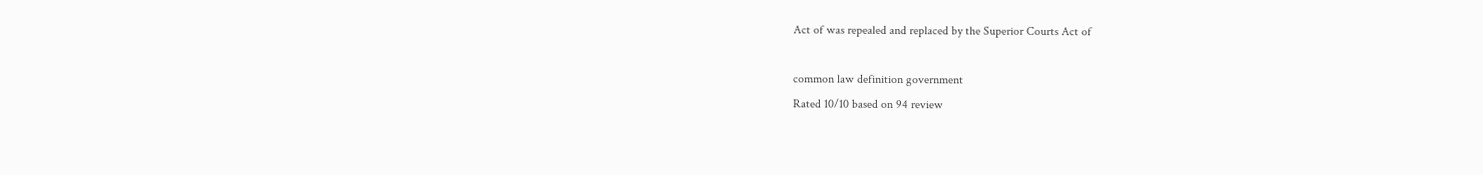Act of was repealed and replaced by the Superior Courts Act of

common law definition government
Rated 10/10 based on 94 review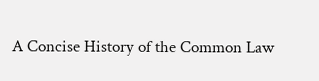A Concise History of the Common Law